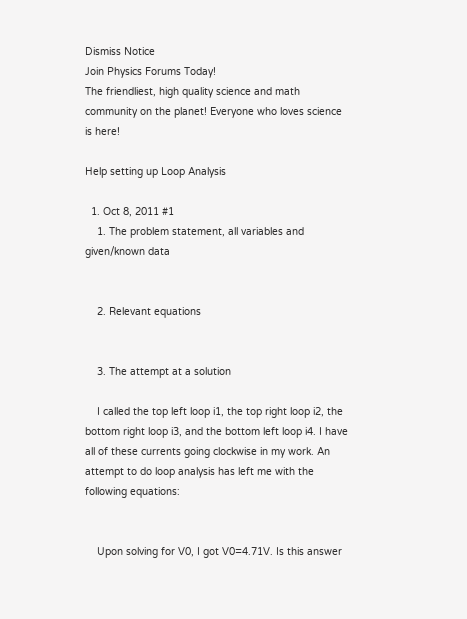Dismiss Notice
Join Physics Forums Today!
The friendliest, high quality science and math community on the planet! Everyone who loves science is here!

Help setting up Loop Analysis

  1. Oct 8, 2011 #1
    1. The problem statement, all variables and given/known data


    2. Relevant equations


    3. The attempt at a solution

    I called the top left loop i1, the top right loop i2, the bottom right loop i3, and the bottom left loop i4. I have all of these currents going clockwise in my work. An attempt to do loop analysis has left me with the following equations:


    Upon solving for V0, I got V0=4.71V. Is this answer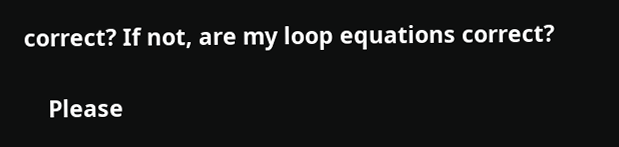correct? If not, are my loop equations correct?

    Please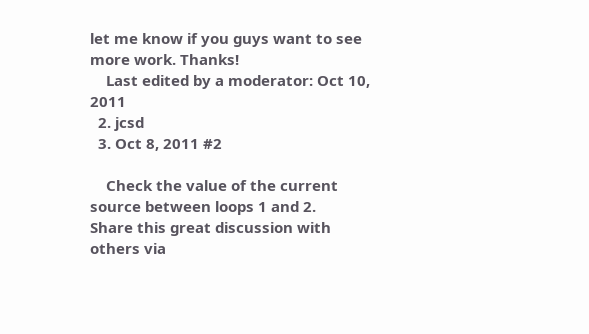let me know if you guys want to see more work. Thanks!
    Last edited by a moderator: Oct 10, 2011
  2. jcsd
  3. Oct 8, 2011 #2

    Check the value of the current source between loops 1 and 2.
Share this great discussion with others via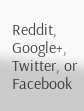Reddit, Google+, Twitter, or Facebook